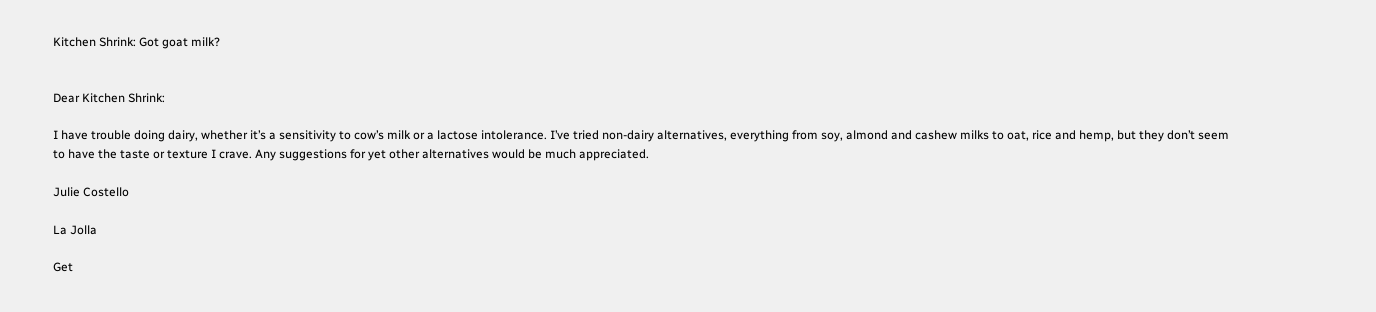Kitchen Shrink: Got goat milk?


Dear Kitchen Shrink:

I have trouble doing dairy, whether it’s a sensitivity to cow’s milk or a lactose intolerance. I’ve tried non-dairy alternatives, everything from soy, almond and cashew milks to oat, rice and hemp, but they don’t seem to have the taste or texture I crave. Any suggestions for yet other alternatives would be much appreciated.

Julie Costello

La Jolla

Get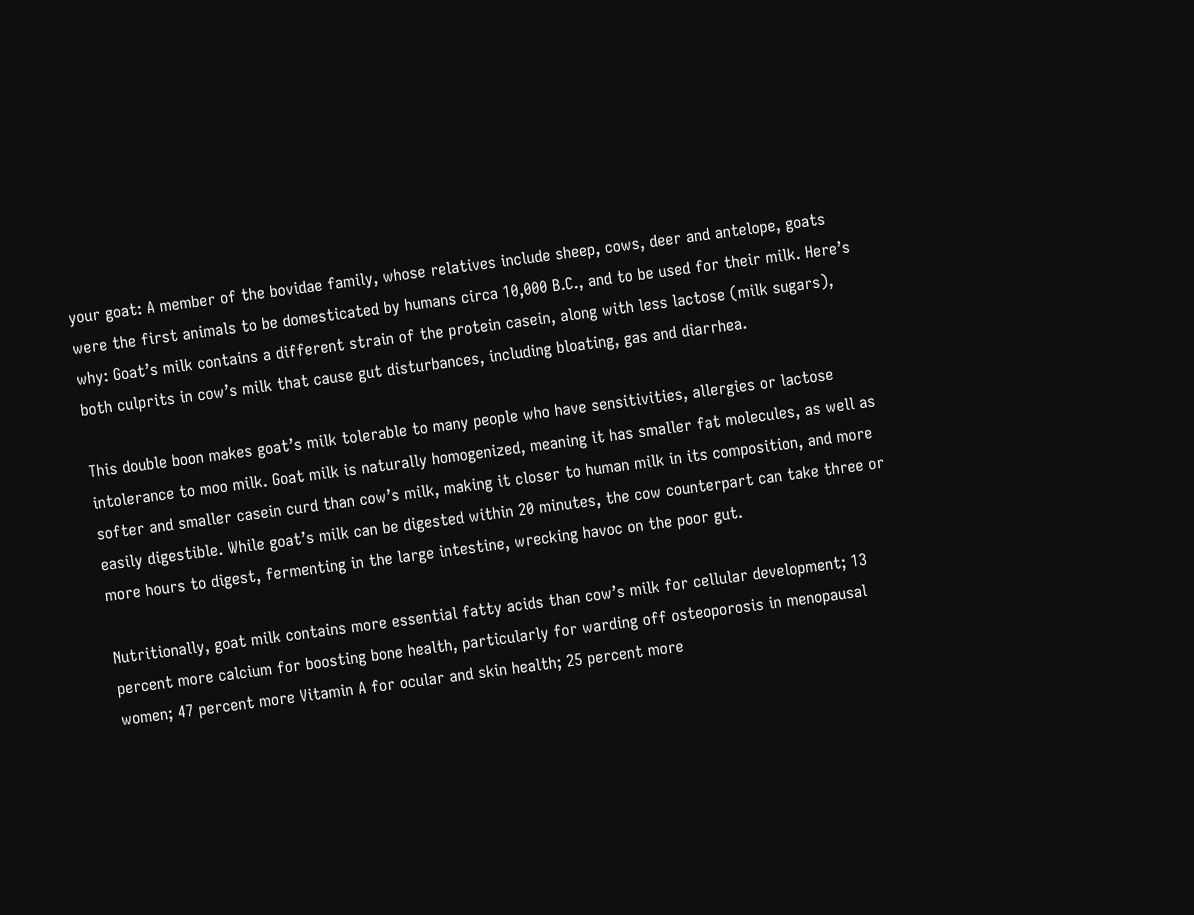your goat: A member of the bovidae family, whose relatives include sheep, cows, deer and antelope, goats were the first animals to be domesticated by humans circa 10,000 B.C., and to be used for their milk. Here’s why: Goat’s milk contains a different strain of the protein casein, along with less lactose (milk sugars), both culprits in cow’s milk that cause gut disturbances, including bloating, gas and diarrhea.

This double boon makes goat’s milk tolerable to many people who have sensitivities, allergies or lactose intolerance to moo milk. Goat milk is naturally homogenized, meaning it has smaller fat molecules, as well as softer and smaller casein curd than cow’s milk, making it closer to human milk in its composition, and more easily digestible. While goat’s milk can be digested within 20 minutes, the cow counterpart can take three or more hours to digest, fermenting in the large intestine, wrecking havoc on the poor gut.

Nutritionally, goat milk contains more essential fatty acids than cow’s milk for cellular development; 13 percent more calcium for boosting bone health, particularly for warding off osteoporosis in menopausal women; 47 percent more Vitamin A for ocular and skin health; 25 percent more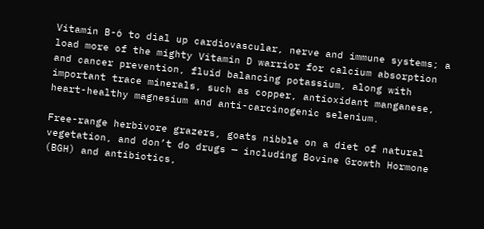Vitamin B-6 to dial up cardiovascular, nerve and immune systems; a load more of the mighty Vitamin D warrior for calcium absorption and cancer prevention, fluid balancing potassium, along with important trace minerals, such as copper, antioxidant manganese, heart-healthy magnesium and anti-carcinogenic selenium.

Free-range herbivore grazers, goats nibble on a diet of natural vegetation, and don’t do drugs — including Bovine Growth Hormone (BGH) and antibiotics,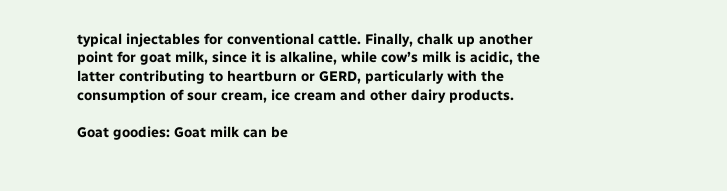typical injectables for conventional cattle. Finally, chalk up another point for goat milk, since it is alkaline, while cow’s milk is acidic, the latter contributing to heartburn or GERD, particularly with the consumption of sour cream, ice cream and other dairy products.

Goat goodies: Goat milk can be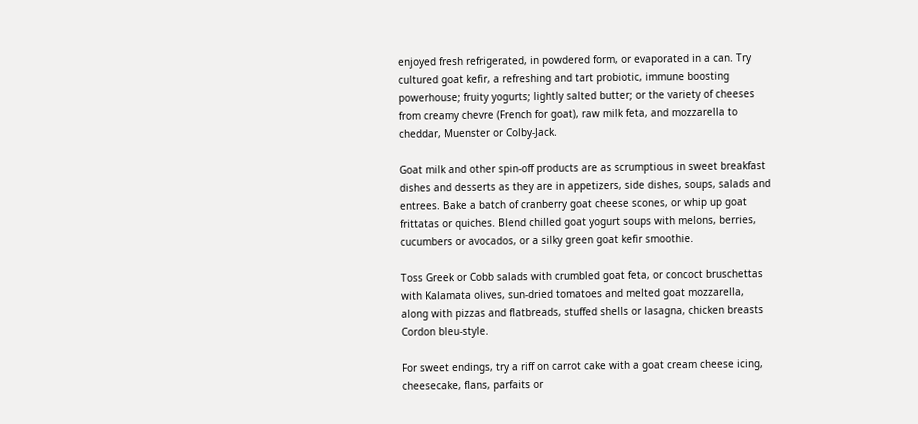enjoyed fresh refrigerated, in powdered form, or evaporated in a can. Try cultured goat kefir, a refreshing and tart probiotic, immune boosting powerhouse; fruity yogurts; lightly salted butter; or the variety of cheeses from creamy chevre (French for goat), raw milk feta, and mozzarella to cheddar, Muenster or Colby-Jack.

Goat milk and other spin-off products are as scrumptious in sweet breakfast dishes and desserts as they are in appetizers, side dishes, soups, salads and entrees. Bake a batch of cranberry goat cheese scones, or whip up goat frittatas or quiches. Blend chilled goat yogurt soups with melons, berries, cucumbers or avocados, or a silky green goat kefir smoothie.

Toss Greek or Cobb salads with crumbled goat feta, or concoct bruschettas with Kalamata olives, sun-dried tomatoes and melted goat mozzarella, along with pizzas and flatbreads, stuffed shells or lasagna, chicken breasts Cordon bleu-style.

For sweet endings, try a riff on carrot cake with a goat cream cheese icing, cheesecake, flans, parfaits or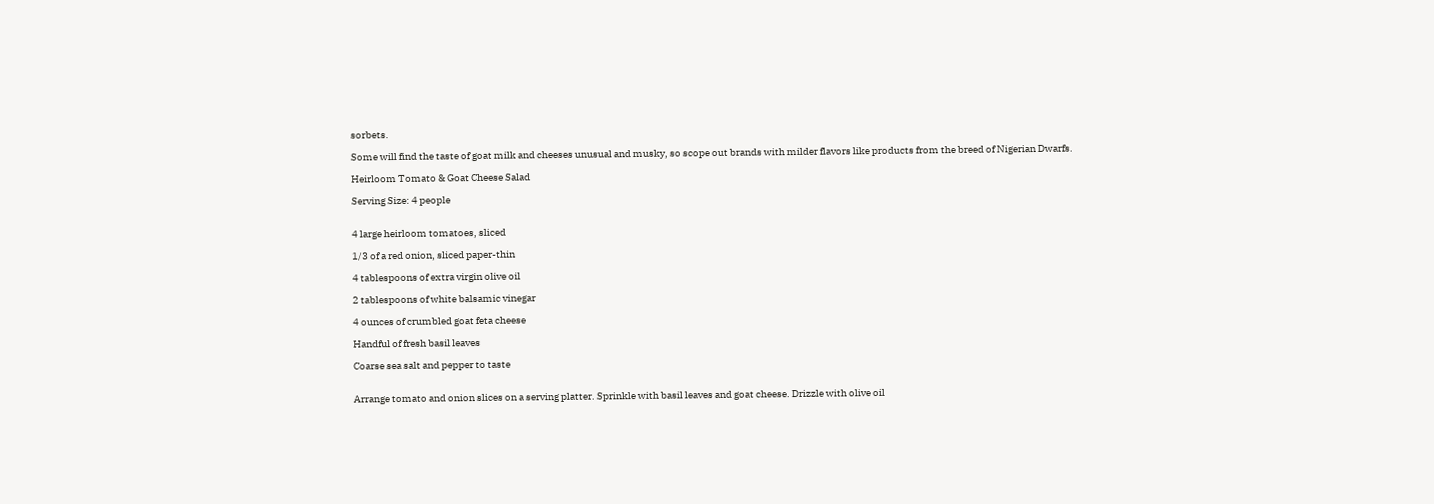sorbets.

Some will find the taste of goat milk and cheeses unusual and musky, so scope out brands with milder flavors like products from the breed of Nigerian Dwarfs.

Heirloom Tomato & Goat Cheese Salad

Serving Size: 4 people


4 large heirloom tomatoes, sliced

1/3 of a red onion, sliced paper-thin

4 tablespoons of extra virgin olive oil

2 tablespoons of white balsamic vinegar

4 ounces of crumbled goat feta cheese

Handful of fresh basil leaves

Coarse sea salt and pepper to taste


Arrange tomato and onion slices on a serving platter. Sprinkle with basil leaves and goat cheese. Drizzle with olive oil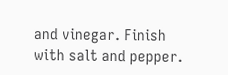and vinegar. Finish with salt and pepper.